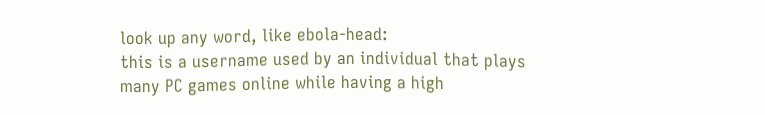look up any word, like ebola-head:
this is a username used by an individual that plays many PC games online while having a high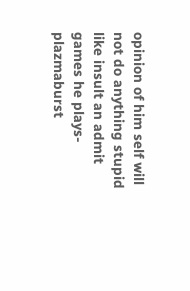opinion of him self will not do anything stupid like insult an admit
games he plays-
plazmaburst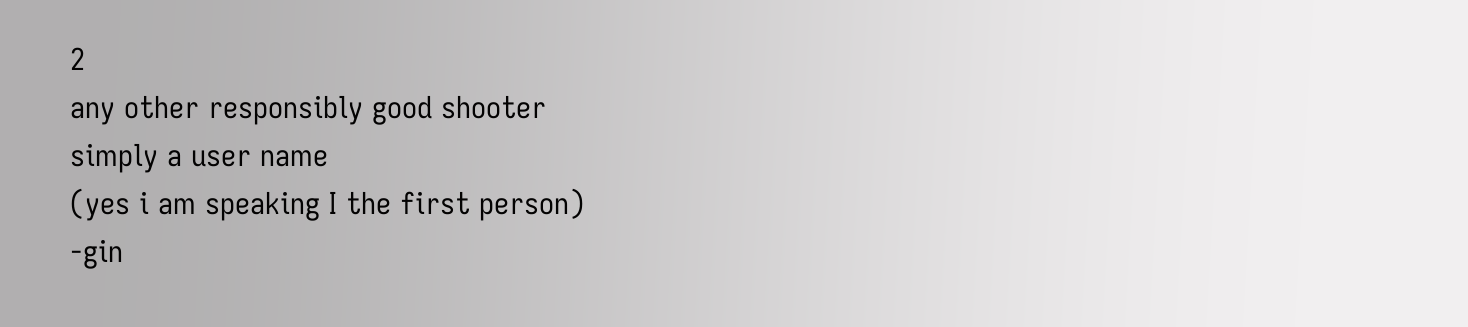2
any other responsibly good shooter
simply a user name
(yes i am speaking I the first person)
-gin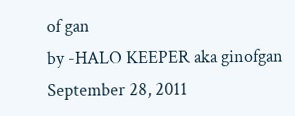of gan
by -HALO KEEPER aka ginofgan September 28, 2011